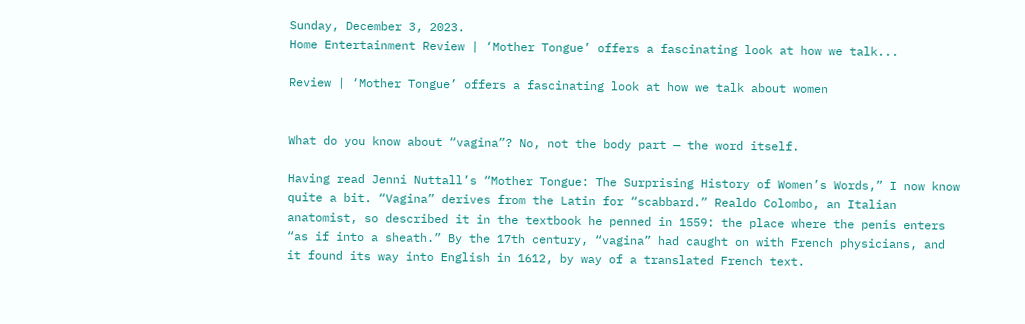Sunday, December 3, 2023.
Home Entertainment Review | ‘Mother Tongue’ offers a fascinating look at how we talk...

Review | ‘Mother Tongue’ offers a fascinating look at how we talk about women


What do you know about “vagina”? No, not the body part — the word itself.

Having read Jenni Nuttall’s “Mother Tongue: The Surprising History of Women’s Words,” I now know quite a bit. “Vagina” derives from the Latin for “scabbard.” Realdo Colombo, an Italian anatomist, so described it in the textbook he penned in 1559: the place where the penis enters “as if into a sheath.” By the 17th century, “vagina” had caught on with French physicians, and it found its way into English in 1612, by way of a translated French text.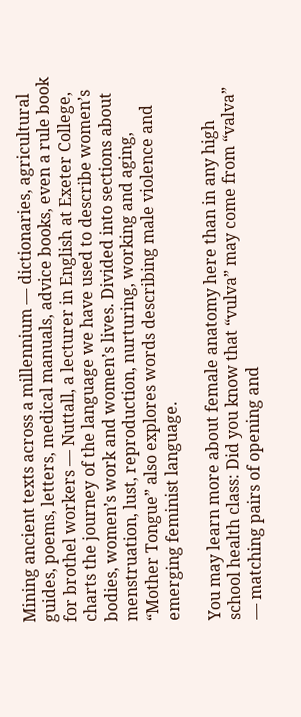Mining ancient texts across a millennium — dictionaries, agricultural guides, poems, letters, medical manuals, advice books, even a rule book for brothel workers — Nuttall, a lecturer in English at Exeter College, charts the journey of the language we have used to describe women’s bodies, women’s work and women’s lives. Divided into sections about menstruation, lust, reproduction, nurturing, working and aging, “Mother Tongue” also explores words describing male violence and emerging feminist language.

You may learn more about female anatomy here than in any high school health class: Did you know that “vulva” may come from “valva” — matching pairs of opening and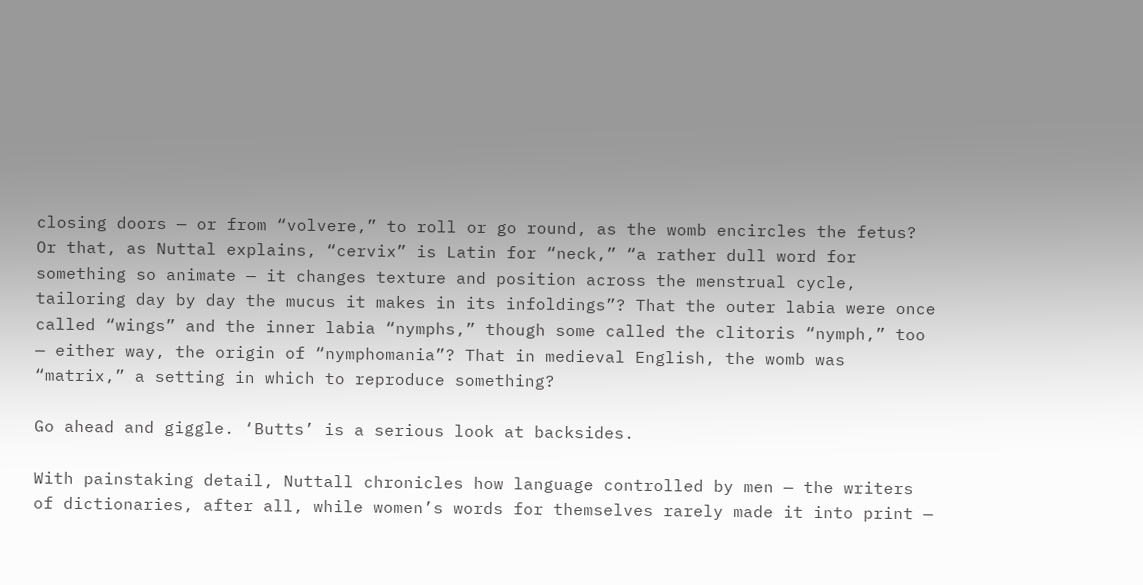closing doors — or from “volvere,” to roll or go round, as the womb encircles the fetus? Or that, as Nuttal explains, “cervix” is Latin for “neck,” “a rather dull word for something so animate — it changes texture and position across the menstrual cycle, tailoring day by day the mucus it makes in its infoldings”? That the outer labia were once called “wings” and the inner labia “nymphs,” though some called the clitoris “nymph,” too — either way, the origin of “nymphomania”? That in medieval English, the womb was “matrix,” a setting in which to reproduce something?

Go ahead and giggle. ‘Butts’ is a serious look at backsides.

With painstaking detail, Nuttall chronicles how language controlled by men — the writers of dictionaries, after all, while women’s words for themselves rarely made it into print —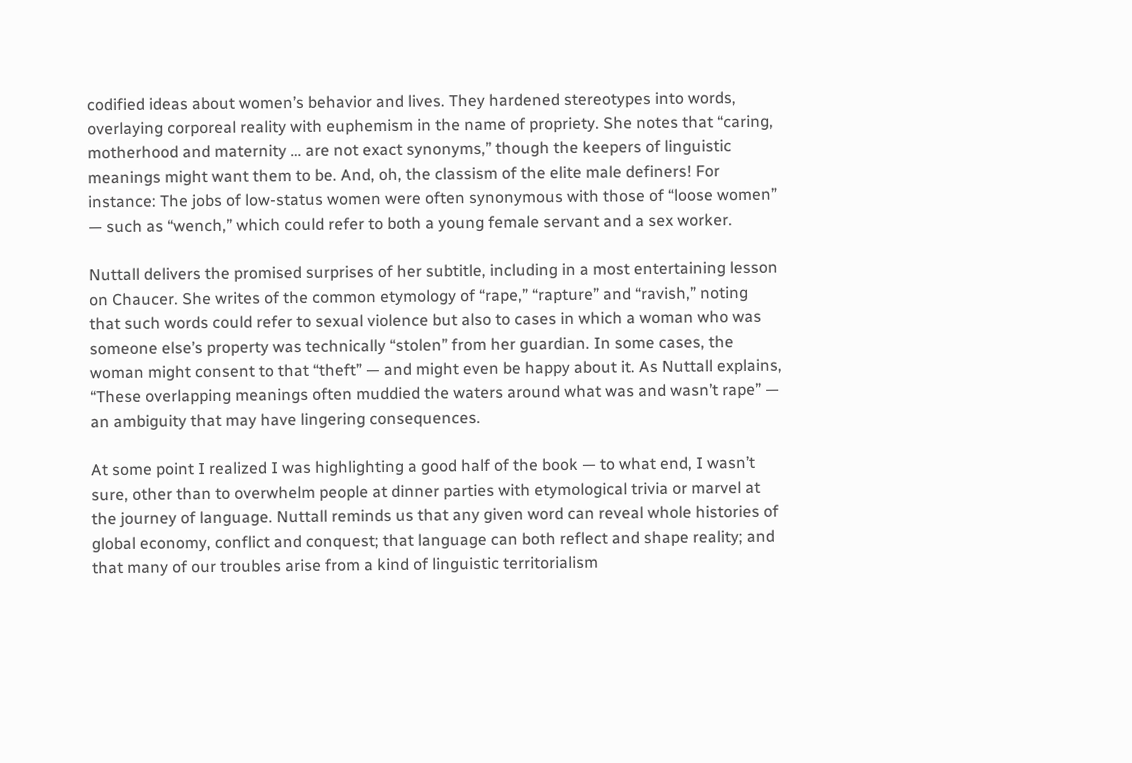codified ideas about women’s behavior and lives. They hardened stereotypes into words, overlaying corporeal reality with euphemism in the name of propriety. She notes that “caring, motherhood and maternity … are not exact synonyms,” though the keepers of linguistic meanings might want them to be. And, oh, the classism of the elite male definers! For instance: The jobs of low-status women were often synonymous with those of “loose women” — such as “wench,” which could refer to both a young female servant and a sex worker.

Nuttall delivers the promised surprises of her subtitle, including in a most entertaining lesson on Chaucer. She writes of the common etymology of “rape,” “rapture” and “ravish,” noting that such words could refer to sexual violence but also to cases in which a woman who was someone else’s property was technically “stolen” from her guardian. In some cases, the woman might consent to that “theft” — and might even be happy about it. As Nuttall explains, “These overlapping meanings often muddied the waters around what was and wasn’t rape” — an ambiguity that may have lingering consequences.

At some point I realized I was highlighting a good half of the book — to what end, I wasn’t sure, other than to overwhelm people at dinner parties with etymological trivia or marvel at the journey of language. Nuttall reminds us that any given word can reveal whole histories of global economy, conflict and conquest; that language can both reflect and shape reality; and that many of our troubles arise from a kind of linguistic territorialism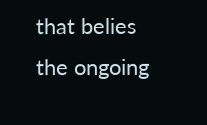that belies the ongoing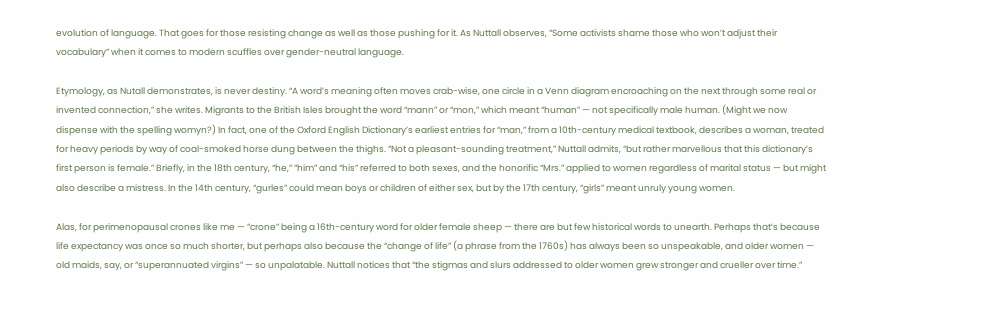evolution of language. That goes for those resisting change as well as those pushing for it. As Nuttall observes, “Some activists shame those who won’t adjust their vocabulary” when it comes to modern scuffles over gender-neutral language.

Etymology, as Nutall demonstrates, is never destiny. “A word’s meaning often moves crab-wise, one circle in a Venn diagram encroaching on the next through some real or invented connection,” she writes. Migrants to the British Isles brought the word “mann” or “mon,” which meant “human” — not specifically male human. (Might we now dispense with the spelling womyn?) In fact, one of the Oxford English Dictionary’s earliest entries for “man,” from a 10th-century medical textbook, describes a woman, treated for heavy periods by way of coal-smoked horse dung between the thighs. “Not a pleasant-sounding treatment,” Nuttall admits, “but rather marvellous that this dictionary’s first person is female.” Briefly, in the 18th century, “he,” “him” and “his” referred to both sexes, and the honorific “Mrs.” applied to women regardless of marital status — but might also describe a mistress. In the 14th century, “gurles” could mean boys or children of either sex, but by the 17th century, “girls” meant unruly young women.

Alas, for perimenopausal crones like me — “crone” being a 16th-century word for older female sheep — there are but few historical words to unearth. Perhaps that’s because life expectancy was once so much shorter, but perhaps also because the “change of life” (a phrase from the 1760s) has always been so unspeakable, and older women — old maids, say, or “superannuated virgins” — so unpalatable. Nuttall notices that “the stigmas and slurs addressed to older women grew stronger and crueller over time.”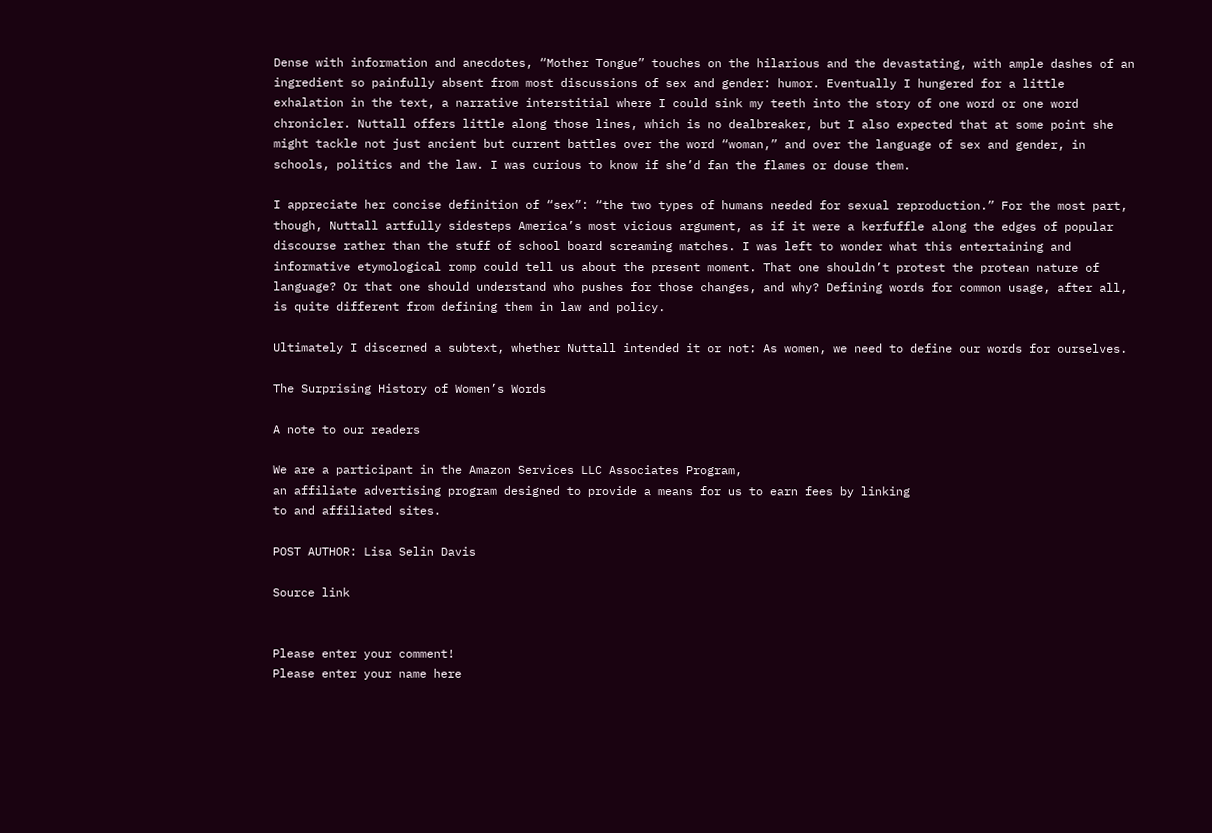Dense with information and anecdotes, “Mother Tongue” touches on the hilarious and the devastating, with ample dashes of an ingredient so painfully absent from most discussions of sex and gender: humor. Eventually I hungered for a little exhalation in the text, a narrative interstitial where I could sink my teeth into the story of one word or one word chronicler. Nuttall offers little along those lines, which is no dealbreaker, but I also expected that at some point she might tackle not just ancient but current battles over the word “woman,” and over the language of sex and gender, in schools, politics and the law. I was curious to know if she’d fan the flames or douse them.

I appreciate her concise definition of “sex”: “the two types of humans needed for sexual reproduction.” For the most part, though, Nuttall artfully sidesteps America’s most vicious argument, as if it were a kerfuffle along the edges of popular discourse rather than the stuff of school board screaming matches. I was left to wonder what this entertaining and informative etymological romp could tell us about the present moment. That one shouldn’t protest the protean nature of language? Or that one should understand who pushes for those changes, and why? Defining words for common usage, after all, is quite different from defining them in law and policy.

Ultimately I discerned a subtext, whether Nuttall intended it or not: As women, we need to define our words for ourselves.

The Surprising History of Women’s Words

A note to our readers

We are a participant in the Amazon Services LLC Associates Program,
an affiliate advertising program designed to provide a means for us to earn fees by linking
to and affiliated sites.

POST AUTHOR: Lisa Selin Davis

Source link


Please enter your comment!
Please enter your name here